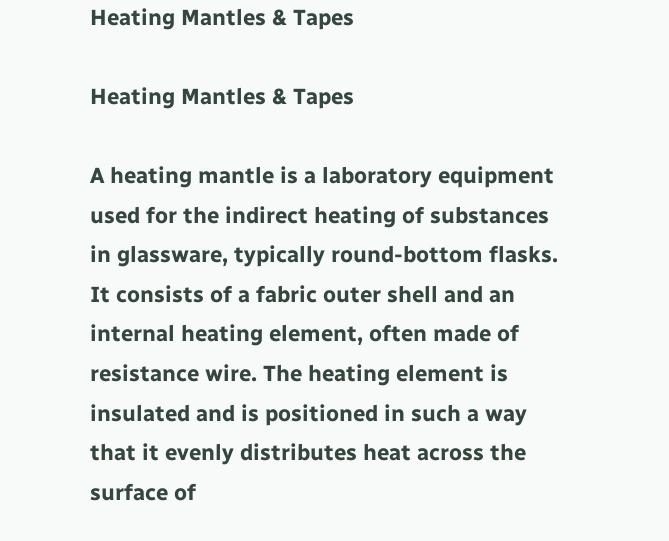Heating Mantles & Tapes

Heating Mantles & Tapes

A heating mantle is a laboratory equipment used for the indirect heating of substances in glassware, typically round-bottom flasks. It consists of a fabric outer shell and an internal heating element, often made of resistance wire. The heating element is insulated and is positioned in such a way that it evenly distributes heat across the surface of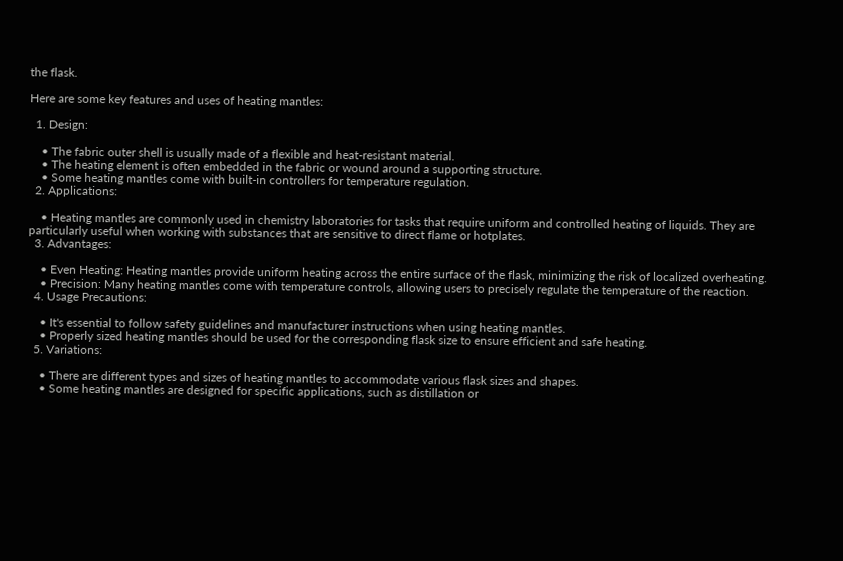the flask.

Here are some key features and uses of heating mantles:

  1. Design:

    • The fabric outer shell is usually made of a flexible and heat-resistant material.
    • The heating element is often embedded in the fabric or wound around a supporting structure.
    • Some heating mantles come with built-in controllers for temperature regulation.
  2. Applications:

    • Heating mantles are commonly used in chemistry laboratories for tasks that require uniform and controlled heating of liquids. They are particularly useful when working with substances that are sensitive to direct flame or hotplates.
  3. Advantages:

    • Even Heating: Heating mantles provide uniform heating across the entire surface of the flask, minimizing the risk of localized overheating.
    • Precision: Many heating mantles come with temperature controls, allowing users to precisely regulate the temperature of the reaction.
  4. Usage Precautions:

    • It's essential to follow safety guidelines and manufacturer instructions when using heating mantles.
    • Properly sized heating mantles should be used for the corresponding flask size to ensure efficient and safe heating.
  5. Variations:

    • There are different types and sizes of heating mantles to accommodate various flask sizes and shapes.
    • Some heating mantles are designed for specific applications, such as distillation or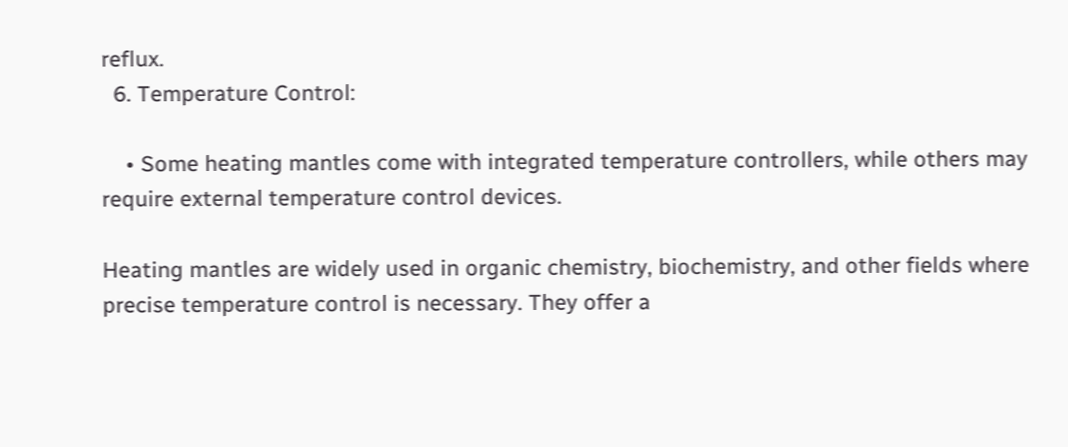reflux.
  6. Temperature Control:

    • Some heating mantles come with integrated temperature controllers, while others may require external temperature control devices.

Heating mantles are widely used in organic chemistry, biochemistry, and other fields where precise temperature control is necessary. They offer a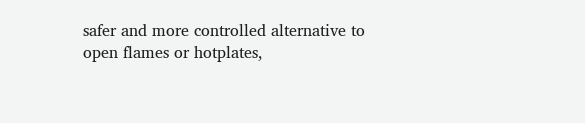safer and more controlled alternative to open flames or hotplates,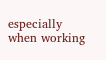especially when working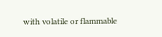with volatile or flammable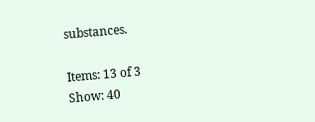substances.

Items: 13 of 3
Show: 40